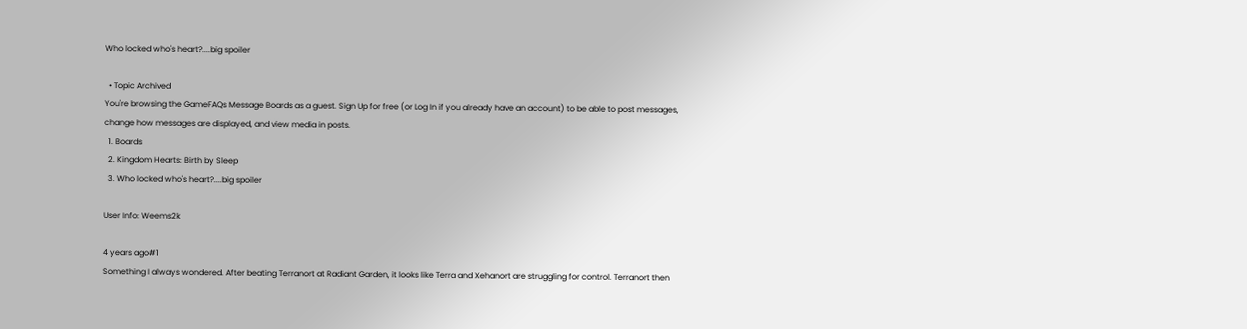Who locked who's heart?....big spoiler

  • Topic Archived
You're browsing the GameFAQs Message Boards as a guest. Sign Up for free (or Log In if you already have an account) to be able to post messages, change how messages are displayed, and view media in posts.
  1. Boards
  2. Kingdom Hearts: Birth by Sleep
  3. Who locked who's heart?....big spoiler

User Info: Weems2k

4 years ago#1
Something I always wondered. After beating Terranort at Radiant Garden, it looks like Terra and Xehanort are struggling for control. Terranort then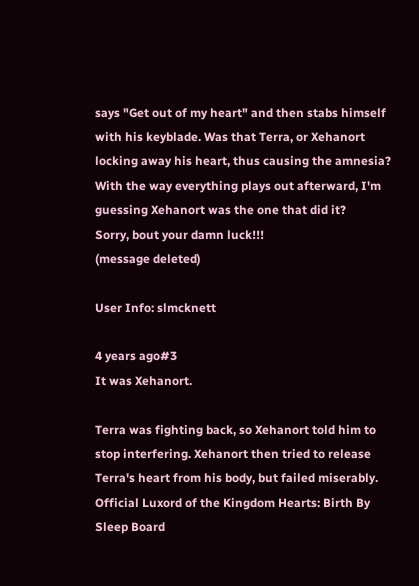says "Get out of my heart" and then stabs himself with his keyblade. Was that Terra, or Xehanort locking away his heart, thus causing the amnesia? With the way everything plays out afterward, I'm guessing Xehanort was the one that did it?
Sorry, bout your damn luck!!!
(message deleted)

User Info: slmcknett

4 years ago#3
It was Xehanort.

Terra was fighting back, so Xehanort told him to stop interfering. Xehanort then tried to release Terra's heart from his body, but failed miserably.
Official Luxord of the Kingdom Hearts: Birth By Sleep Board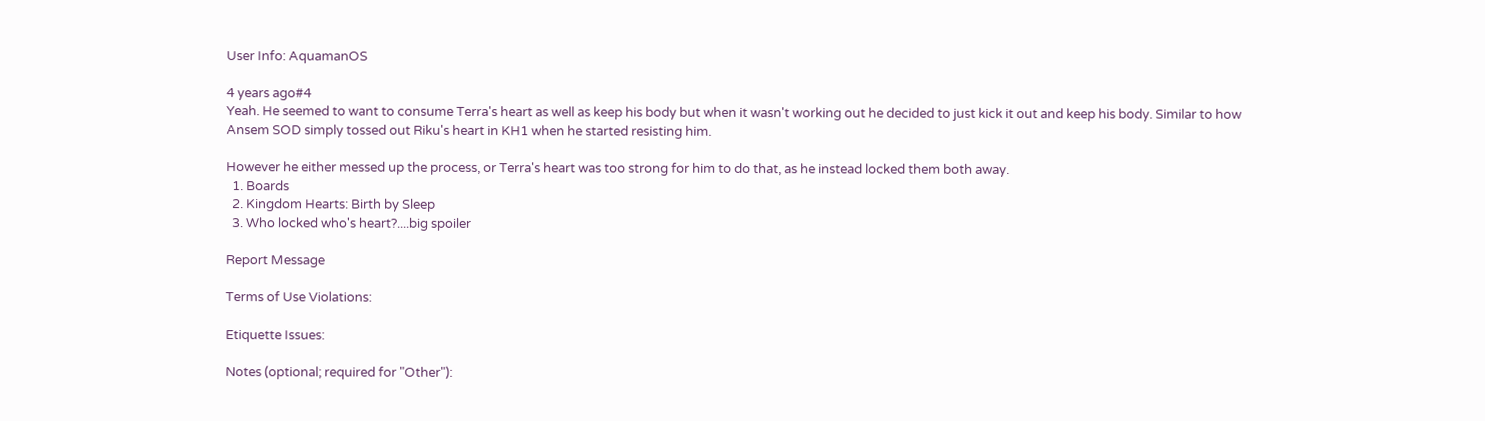User Info: AquamanOS

4 years ago#4
Yeah. He seemed to want to consume Terra's heart as well as keep his body but when it wasn't working out he decided to just kick it out and keep his body. Similar to how Ansem SOD simply tossed out Riku's heart in KH1 when he started resisting him.

However he either messed up the process, or Terra's heart was too strong for him to do that, as he instead locked them both away.
  1. Boards
  2. Kingdom Hearts: Birth by Sleep
  3. Who locked who's heart?....big spoiler

Report Message

Terms of Use Violations:

Etiquette Issues:

Notes (optional; required for "Other"):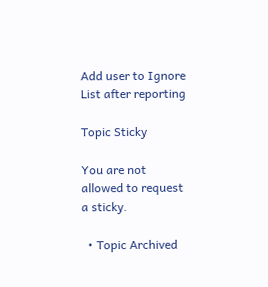Add user to Ignore List after reporting

Topic Sticky

You are not allowed to request a sticky.

  • Topic Archived